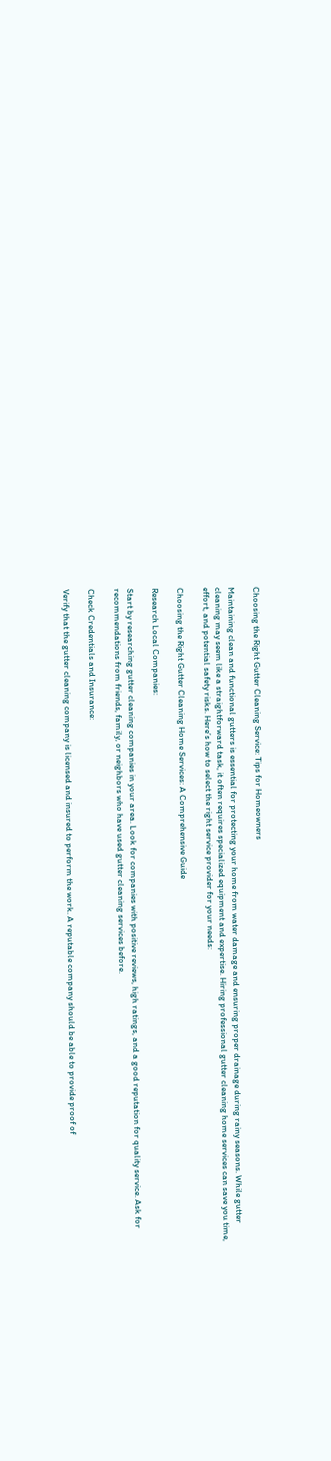Choosing the Right Gutter Cleaning Service: Tips for Homeowners

Maintaining clean and functional gutters is essential for protecting your home from water damage and ensuring proper drainage during rainy seasons. While gutter cleaning may seem like a straightforward task, it often requires specialized equipment and expertise. Hiring professional gutter cleaning home services can save you time, effort, and potential safety risks. Here’s how to select the right service provider for your needs:

Choosing the Right Gutter Cleaning Home Services: A Comprehensive Guide

Research Local Companies:

Start by researching gutter cleaning companies in your area. Look for companies with positive reviews, high ratings, and a good reputation for quality service. Ask for recommendations from friends, family, or neighbors who have used gutter cleaning services before.

Check Credentials and Insurance:

Verify that the gutter cleaning company is licensed and insured to perform the work. A reputable company should be able to provide proof of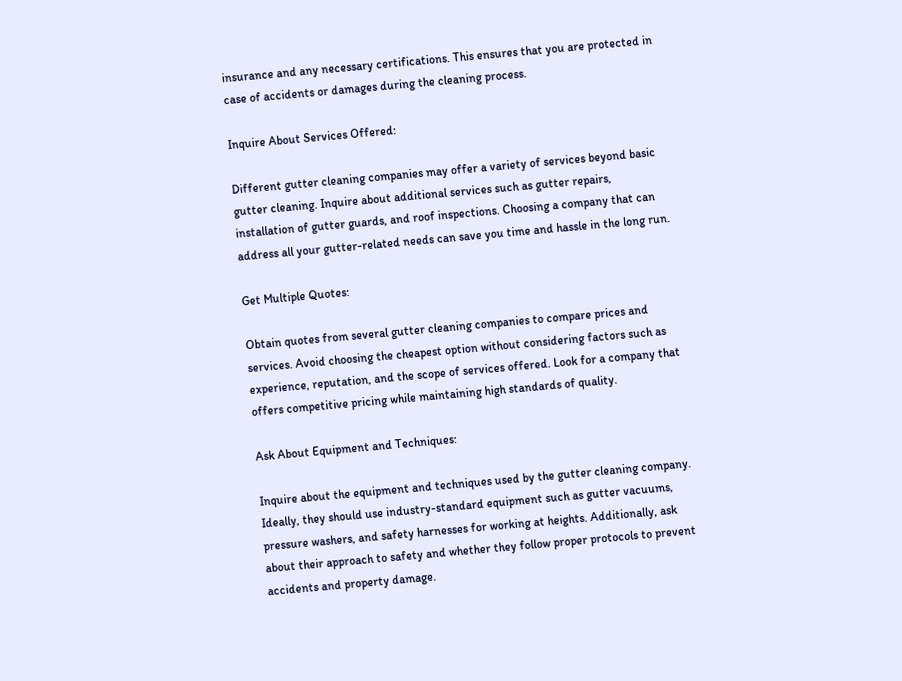insurance and any necessary certifications. This ensures that you are protected in case of accidents or damages during the cleaning process.

Inquire About Services Offered:

Different gutter cleaning companies may offer a variety of services beyond basic gutter cleaning. Inquire about additional services such as gutter repairs, installation of gutter guards, and roof inspections. Choosing a company that can address all your gutter-related needs can save you time and hassle in the long run.

Get Multiple Quotes:

Obtain quotes from several gutter cleaning companies to compare prices and services. Avoid choosing the cheapest option without considering factors such as experience, reputation, and the scope of services offered. Look for a company that offers competitive pricing while maintaining high standards of quality.

Ask About Equipment and Techniques:

Inquire about the equipment and techniques used by the gutter cleaning company. Ideally, they should use industry-standard equipment such as gutter vacuums, pressure washers, and safety harnesses for working at heights. Additionally, ask about their approach to safety and whether they follow proper protocols to prevent accidents and property damage.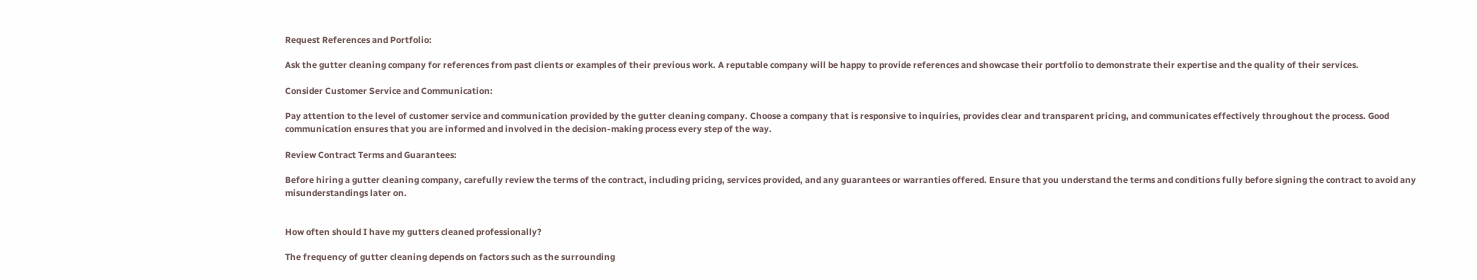Request References and Portfolio:

Ask the gutter cleaning company for references from past clients or examples of their previous work. A reputable company will be happy to provide references and showcase their portfolio to demonstrate their expertise and the quality of their services.

Consider Customer Service and Communication:

Pay attention to the level of customer service and communication provided by the gutter cleaning company. Choose a company that is responsive to inquiries, provides clear and transparent pricing, and communicates effectively throughout the process. Good communication ensures that you are informed and involved in the decision-making process every step of the way.

Review Contract Terms and Guarantees:

Before hiring a gutter cleaning company, carefully review the terms of the contract, including pricing, services provided, and any guarantees or warranties offered. Ensure that you understand the terms and conditions fully before signing the contract to avoid any misunderstandings later on.


How often should I have my gutters cleaned professionally?

The frequency of gutter cleaning depends on factors such as the surrounding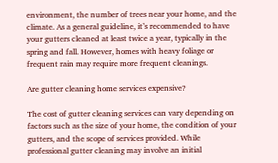environment, the number of trees near your home, and the climate. As a general guideline, it’s recommended to have your gutters cleaned at least twice a year, typically in the spring and fall. However, homes with heavy foliage or frequent rain may require more frequent cleanings.

Are gutter cleaning home services expensive?

The cost of gutter cleaning services can vary depending on factors such as the size of your home, the condition of your gutters, and the scope of services provided. While professional gutter cleaning may involve an initial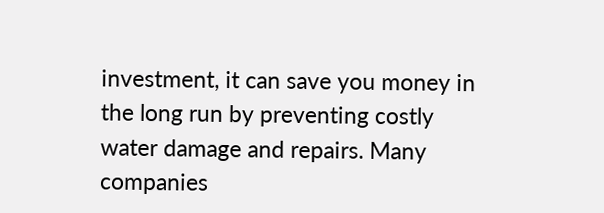investment, it can save you money in the long run by preventing costly water damage and repairs. Many companies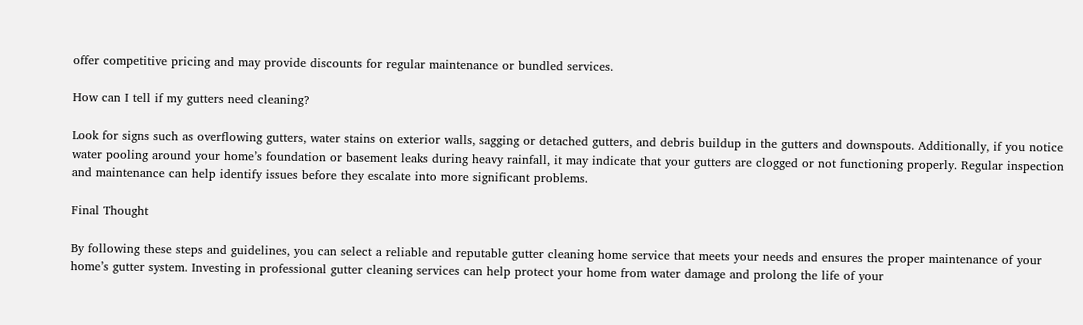offer competitive pricing and may provide discounts for regular maintenance or bundled services.

How can I tell if my gutters need cleaning?

Look for signs such as overflowing gutters, water stains on exterior walls, sagging or detached gutters, and debris buildup in the gutters and downspouts. Additionally, if you notice water pooling around your home’s foundation or basement leaks during heavy rainfall, it may indicate that your gutters are clogged or not functioning properly. Regular inspection and maintenance can help identify issues before they escalate into more significant problems.

Final Thought

By following these steps and guidelines, you can select a reliable and reputable gutter cleaning home service that meets your needs and ensures the proper maintenance of your home’s gutter system. Investing in professional gutter cleaning services can help protect your home from water damage and prolong the life of your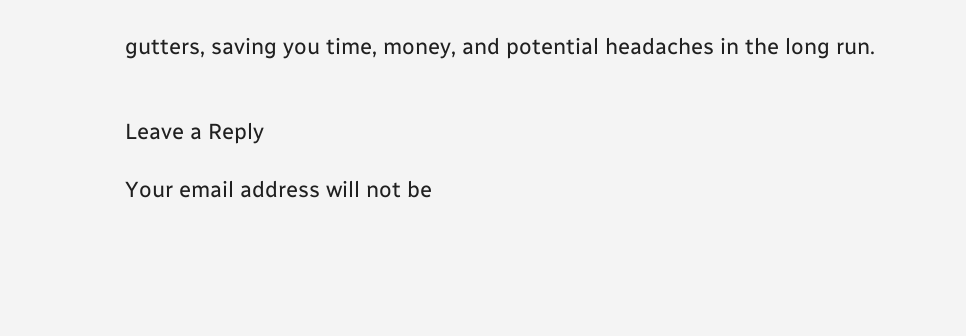gutters, saving you time, money, and potential headaches in the long run.


Leave a Reply

Your email address will not be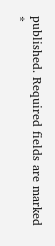published. Required fields are marked *